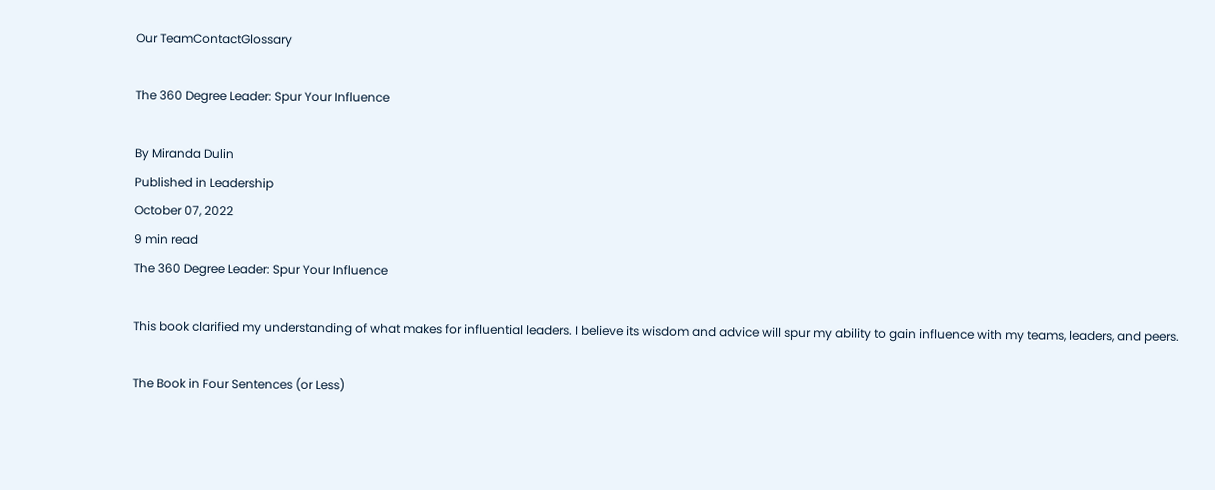Our TeamContactGlossary

The 360 Degree Leader: Spur Your Influence

By Miranda Dulin
Published in Leadership
October 07, 2022
9 min read
The 360 Degree Leader: Spur Your Influence

This book clarified my understanding of what makes for influential leaders. I believe its wisdom and advice will spur my ability to gain influence with my teams, leaders, and peers.

The Book in Four Sentences (or Less)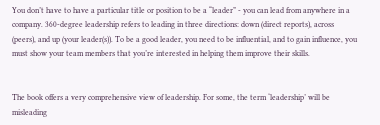You don’t have to have a particular title or position to be a “leader” - you can lead from anywhere in a company. 360-degree leadership refers to leading in three directions: down (direct reports), across (peers), and up (your leader(s)). To be a good leader, you need to be influential, and to gain influence, you must show your team members that you’re interested in helping them improve their skills.


The book offers a very comprehensive view of leadership. For some, the term ‘leadership’ will be misleading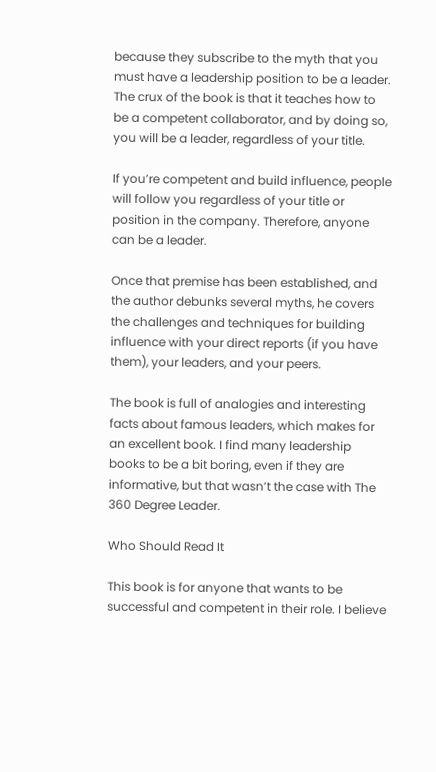because they subscribe to the myth that you must have a leadership position to be a leader. The crux of the book is that it teaches how to be a competent collaborator, and by doing so, you will be a leader, regardless of your title.

If you’re competent and build influence, people will follow you regardless of your title or position in the company. Therefore, anyone can be a leader.

Once that premise has been established, and the author debunks several myths, he covers the challenges and techniques for building influence with your direct reports (if you have them), your leaders, and your peers.

The book is full of analogies and interesting facts about famous leaders, which makes for an excellent book. I find many leadership books to be a bit boring, even if they are informative, but that wasn’t the case with The 360 Degree Leader.

Who Should Read It

This book is for anyone that wants to be successful and competent in their role. I believe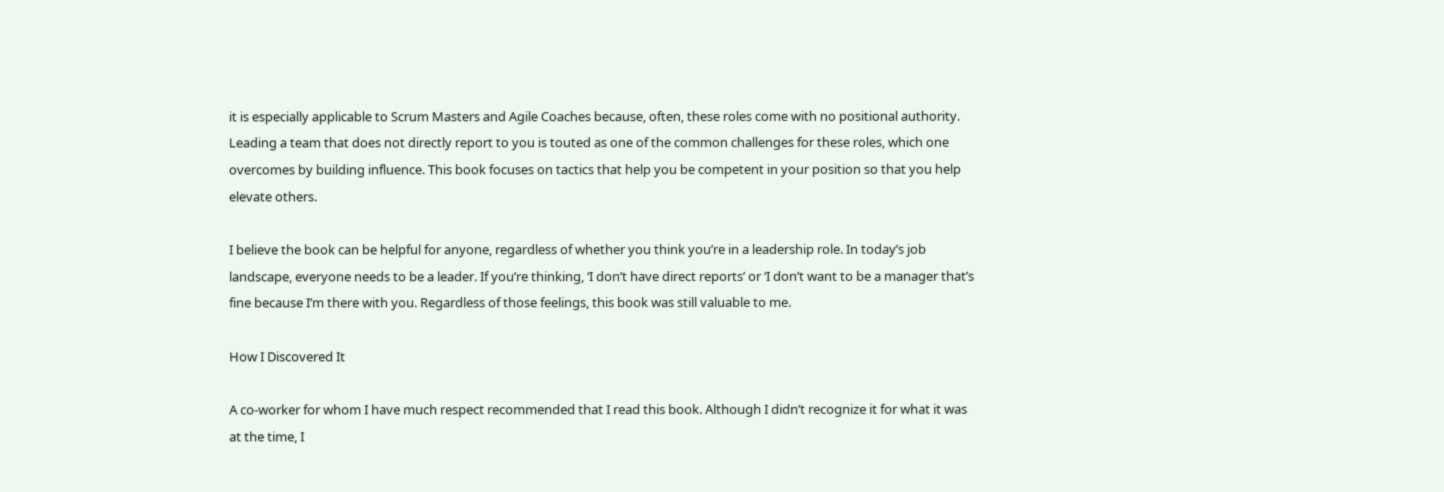it is especially applicable to Scrum Masters and Agile Coaches because, often, these roles come with no positional authority. Leading a team that does not directly report to you is touted as one of the common challenges for these roles, which one overcomes by building influence. This book focuses on tactics that help you be competent in your position so that you help elevate others.

I believe the book can be helpful for anyone, regardless of whether you think you’re in a leadership role. In today’s job landscape, everyone needs to be a leader. If you’re thinking, ‘I don’t have direct reports’ or ‘I don’t want to be a manager that’s fine because I’m there with you. Regardless of those feelings, this book was still valuable to me.

How I Discovered It

A co-worker for whom I have much respect recommended that I read this book. Although I didn’t recognize it for what it was at the time, I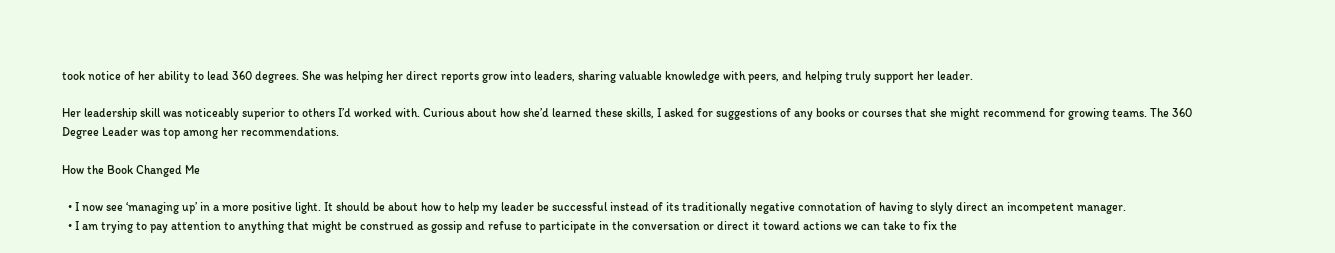took notice of her ability to lead 360 degrees. She was helping her direct reports grow into leaders, sharing valuable knowledge with peers, and helping truly support her leader.

Her leadership skill was noticeably superior to others I’d worked with. Curious about how she’d learned these skills, I asked for suggestions of any books or courses that she might recommend for growing teams. The 360 Degree Leader was top among her recommendations.

How the Book Changed Me

  • I now see ‘managing up’ in a more positive light. It should be about how to help my leader be successful instead of its traditionally negative connotation of having to slyly direct an incompetent manager.
  • I am trying to pay attention to anything that might be construed as gossip and refuse to participate in the conversation or direct it toward actions we can take to fix the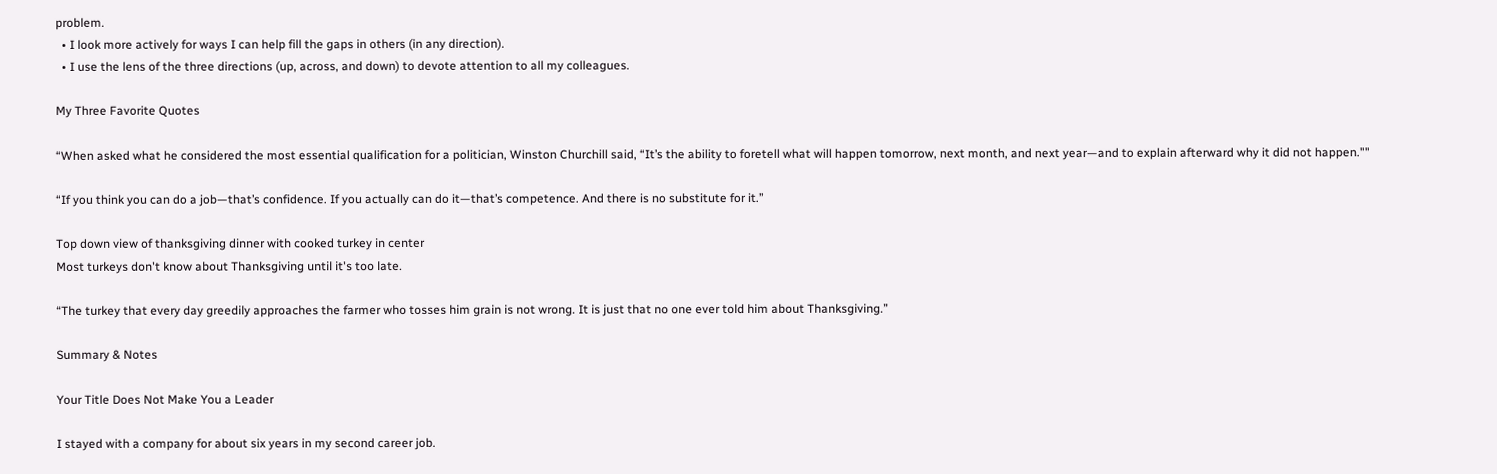problem.
  • I look more actively for ways I can help fill the gaps in others (in any direction).
  • I use the lens of the three directions (up, across, and down) to devote attention to all my colleagues.

My Three Favorite Quotes

“When asked what he considered the most essential qualification for a politician, Winston Churchill said, “It’s the ability to foretell what will happen tomorrow, next month, and next year—and to explain afterward why it did not happen.""

“If you think you can do a job—that’s confidence. If you actually can do it—that’s competence. And there is no substitute for it.”

Top down view of thanksgiving dinner with cooked turkey in center
Most turkeys don't know about Thanksgiving until it's too late.

“The turkey that every day greedily approaches the farmer who tosses him grain is not wrong. It is just that no one ever told him about Thanksgiving.”

Summary & Notes

Your Title Does Not Make You a Leader

I stayed with a company for about six years in my second career job.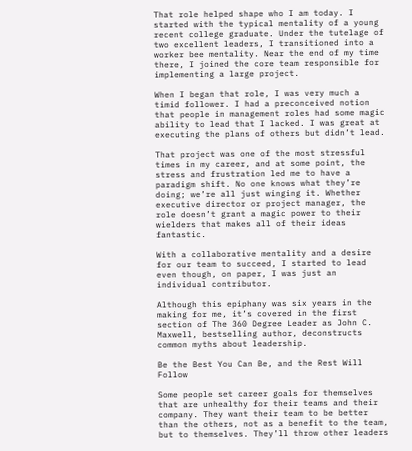That role helped shape who I am today. I started with the typical mentality of a young recent college graduate. Under the tutelage of two excellent leaders, I transitioned into a worker bee mentality. Near the end of my time there, I joined the core team responsible for implementing a large project.

When I began that role, I was very much a timid follower. I had a preconceived notion that people in management roles had some magic ability to lead that I lacked. I was great at executing the plans of others but didn’t lead.

That project was one of the most stressful times in my career, and at some point, the stress and frustration led me to have a paradigm shift. No one knows what they’re doing; we’re all just winging it. Whether executive director or project manager, the role doesn’t grant a magic power to their wielders that makes all of their ideas fantastic.

With a collaborative mentality and a desire for our team to succeed, I started to lead even though, on paper, I was just an individual contributor.

Although this epiphany was six years in the making for me, it’s covered in the first section of The 360 Degree Leader as John C. Maxwell, bestselling author, deconstructs common myths about leadership.

Be the Best You Can Be, and the Rest Will Follow

Some people set career goals for themselves that are unhealthy for their teams and their company. They want their team to be better than the others, not as a benefit to the team, but to themselves. They’ll throw other leaders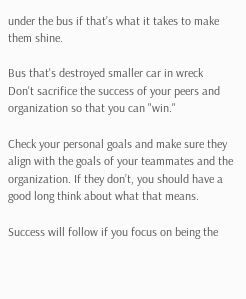under the bus if that’s what it takes to make them shine.

Bus that's destroyed smaller car in wreck
Don't sacrifice the success of your peers and organization so that you can "win."

Check your personal goals and make sure they align with the goals of your teammates and the organization. If they don’t, you should have a good long think about what that means.

Success will follow if you focus on being the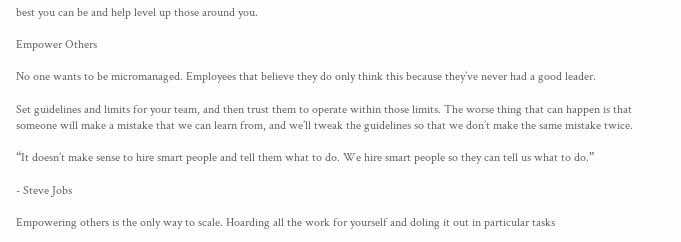best you can be and help level up those around you.

Empower Others

No one wants to be micromanaged. Employees that believe they do only think this because they’ve never had a good leader.

Set guidelines and limits for your team, and then trust them to operate within those limits. The worse thing that can happen is that someone will make a mistake that we can learn from, and we’ll tweak the guidelines so that we don’t make the same mistake twice.

“It doesn’t make sense to hire smart people and tell them what to do. We hire smart people so they can tell us what to do.”

- Steve Jobs

Empowering others is the only way to scale. Hoarding all the work for yourself and doling it out in particular tasks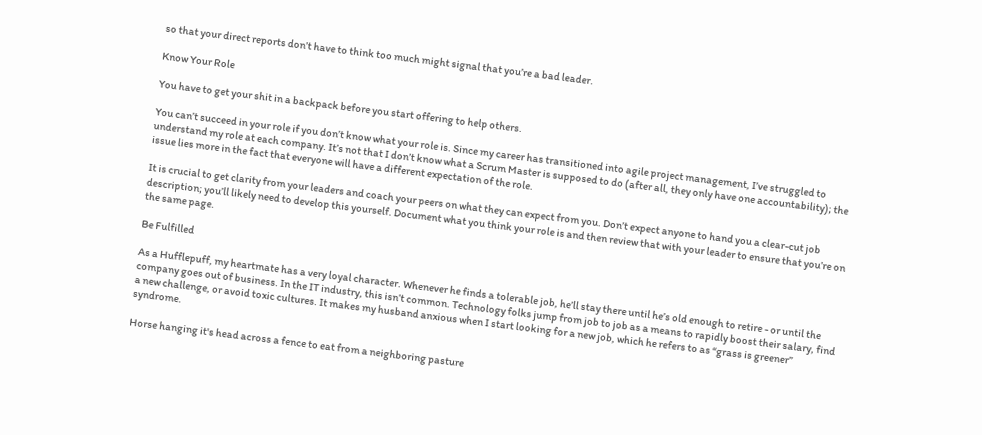so that your direct reports don’t have to think too much might signal that you’re a bad leader.

Know Your Role

You have to get your shit in a backpack before you start offering to help others.

You can’t succeed in your role if you don’t know what your role is. Since my career has transitioned into agile project management, I’ve struggled to understand my role at each company. It’s not that I don’t know what a Scrum Master is supposed to do (after all, they only have one accountability); the issue lies more in the fact that everyone will have a different expectation of the role.

It is crucial to get clarity from your leaders and coach your peers on what they can expect from you. Don’t expect anyone to hand you a clear-cut job description; you’ll likely need to develop this yourself. Document what you think your role is and then review that with your leader to ensure that you’re on the same page.

Be Fulfilled

As a Hufflepuff, my heartmate has a very loyal character. Whenever he finds a tolerable job, he’ll stay there until he’s old enough to retire - or until the company goes out of business. In the IT industry, this isn’t common. Technology folks jump from job to job as a means to rapidly boost their salary, find a new challenge, or avoid toxic cultures. It makes my husband anxious when I start looking for a new job, which he refers to as “grass is greener” syndrome.

Horse hanging it's head across a fence to eat from a neighboring pasture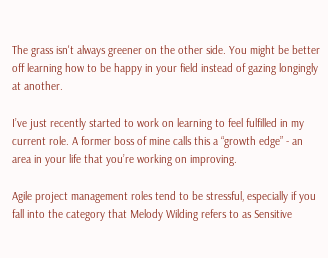The grass isn't always greener on the other side. You might be better off learning how to be happy in your field instead of gazing longingly at another.

I’ve just recently started to work on learning to feel fulfilled in my current role. A former boss of mine calls this a “growth edge” - an area in your life that you’re working on improving.

Agile project management roles tend to be stressful, especially if you fall into the category that Melody Wilding refers to as Sensitive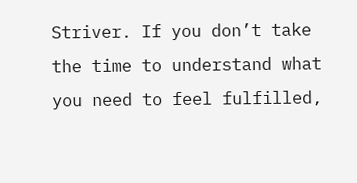Striver. If you don’t take the time to understand what you need to feel fulfilled,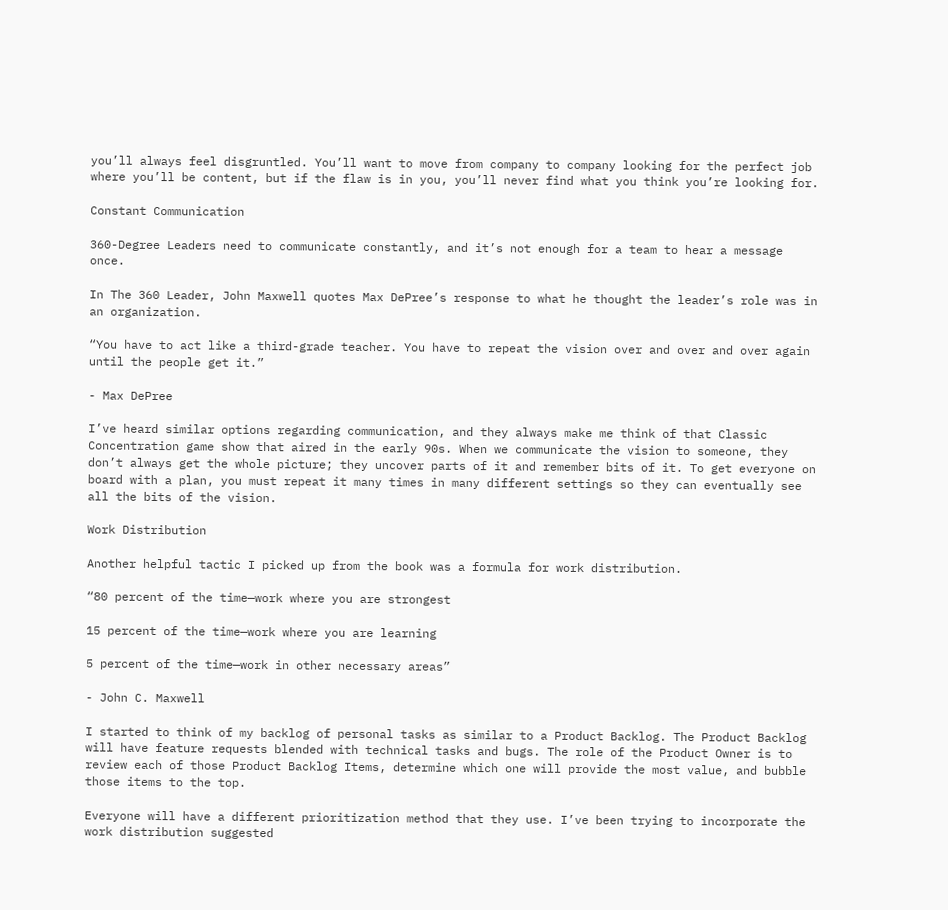you’ll always feel disgruntled. You’ll want to move from company to company looking for the perfect job where you’ll be content, but if the flaw is in you, you’ll never find what you think you’re looking for.

Constant Communication

360-Degree Leaders need to communicate constantly, and it’s not enough for a team to hear a message once.

In The 360 Leader, John Maxwell quotes Max DePree’s response to what he thought the leader’s role was in an organization.

“You have to act like a third-grade teacher. You have to repeat the vision over and over and over again until the people get it.”

- Max DePree

I’ve heard similar options regarding communication, and they always make me think of that Classic Concentration game show that aired in the early 90s. When we communicate the vision to someone, they don’t always get the whole picture; they uncover parts of it and remember bits of it. To get everyone on board with a plan, you must repeat it many times in many different settings so they can eventually see all the bits of the vision.

Work Distribution

Another helpful tactic I picked up from the book was a formula for work distribution.

“80 percent of the time—work where you are strongest

15 percent of the time—work where you are learning

5 percent of the time—work in other necessary areas”

- John C. Maxwell

I started to think of my backlog of personal tasks as similar to a Product Backlog. The Product Backlog will have feature requests blended with technical tasks and bugs. The role of the Product Owner is to review each of those Product Backlog Items, determine which one will provide the most value, and bubble those items to the top.

Everyone will have a different prioritization method that they use. I’ve been trying to incorporate the work distribution suggested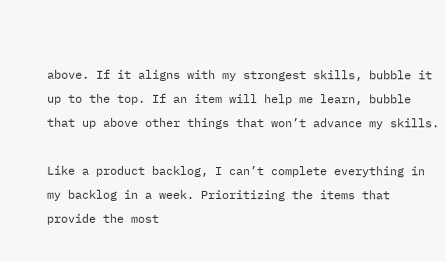above. If it aligns with my strongest skills, bubble it up to the top. If an item will help me learn, bubble that up above other things that won’t advance my skills.

Like a product backlog, I can’t complete everything in my backlog in a week. Prioritizing the items that provide the most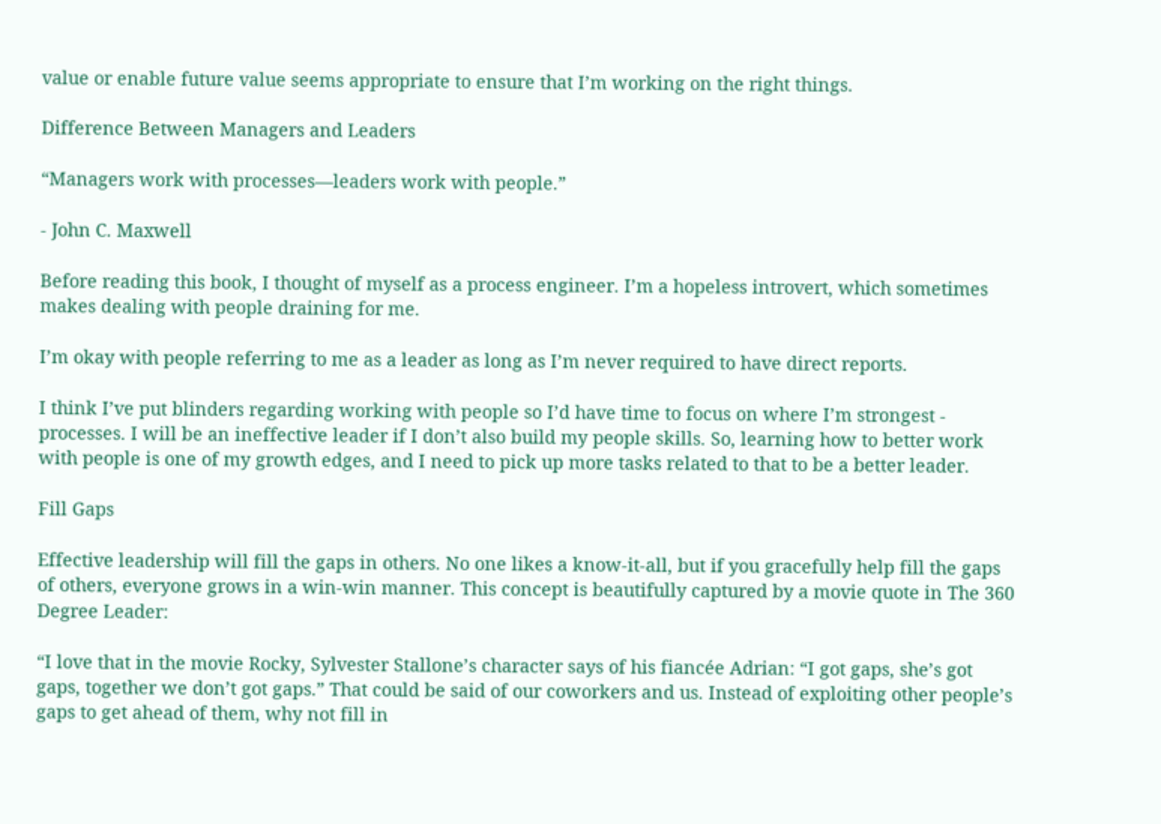value or enable future value seems appropriate to ensure that I’m working on the right things.

Difference Between Managers and Leaders

“Managers work with processes—leaders work with people.”

- John C. Maxwell

Before reading this book, I thought of myself as a process engineer. I’m a hopeless introvert, which sometimes makes dealing with people draining for me.

I’m okay with people referring to me as a leader as long as I’m never required to have direct reports.

I think I’ve put blinders regarding working with people so I’d have time to focus on where I’m strongest - processes. I will be an ineffective leader if I don’t also build my people skills. So, learning how to better work with people is one of my growth edges, and I need to pick up more tasks related to that to be a better leader.

Fill Gaps

Effective leadership will fill the gaps in others. No one likes a know-it-all, but if you gracefully help fill the gaps of others, everyone grows in a win-win manner. This concept is beautifully captured by a movie quote in The 360 Degree Leader:

“I love that in the movie Rocky, Sylvester Stallone’s character says of his fiancée Adrian: “I got gaps, she’s got gaps, together we don’t got gaps.” That could be said of our coworkers and us. Instead of exploiting other people’s gaps to get ahead of them, why not fill in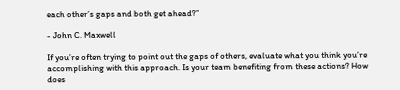each other’s gaps and both get ahead?”

- John C. Maxwell

If you’re often trying to point out the gaps of others, evaluate what you think you’re accomplishing with this approach. Is your team benefiting from these actions? How does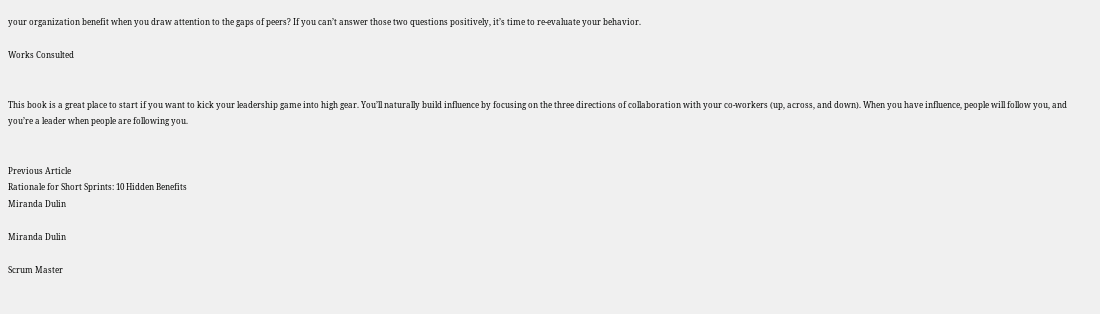your organization benefit when you draw attention to the gaps of peers? If you can’t answer those two questions positively, it’s time to re-evaluate your behavior.

Works Consulted


This book is a great place to start if you want to kick your leadership game into high gear. You’ll naturally build influence by focusing on the three directions of collaboration with your co-workers (up, across, and down). When you have influence, people will follow you, and you’re a leader when people are following you.


Previous Article
Rationale for Short Sprints: 10 Hidden Benefits
Miranda Dulin

Miranda Dulin

Scrum Master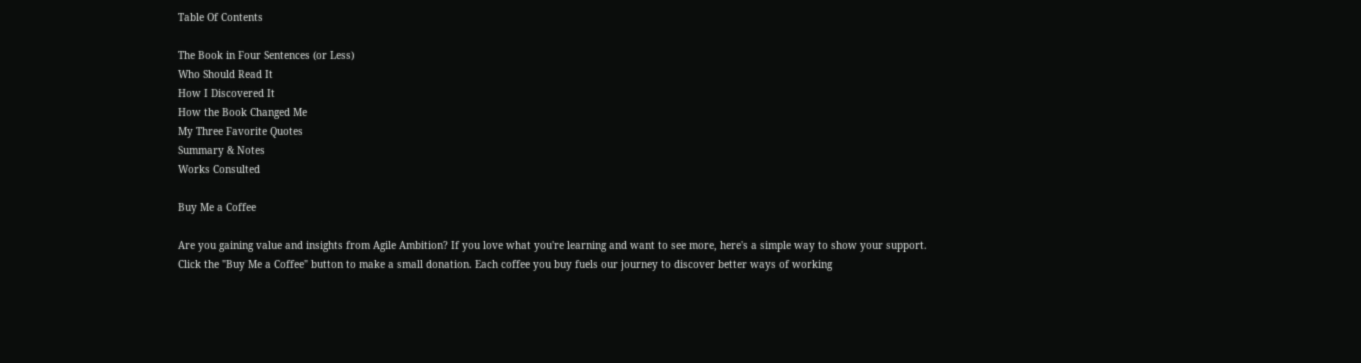Table Of Contents

The Book in Four Sentences (or Less)
Who Should Read It
How I Discovered It
How the Book Changed Me
My Three Favorite Quotes
Summary & Notes
Works Consulted

Buy Me a Coffee

Are you gaining value and insights from Agile Ambition? If you love what you're learning and want to see more, here's a simple way to show your support. Click the "Buy Me a Coffee" button to make a small donation. Each coffee you buy fuels our journey to discover better ways of working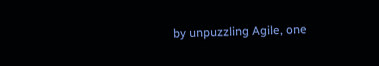by unpuzzling Agile, one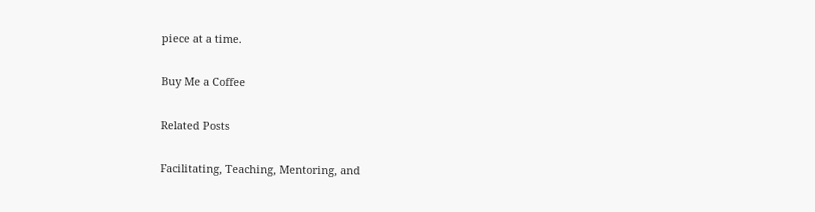piece at a time.

Buy Me a Coffee

Related Posts

Facilitating, Teaching, Mentoring, and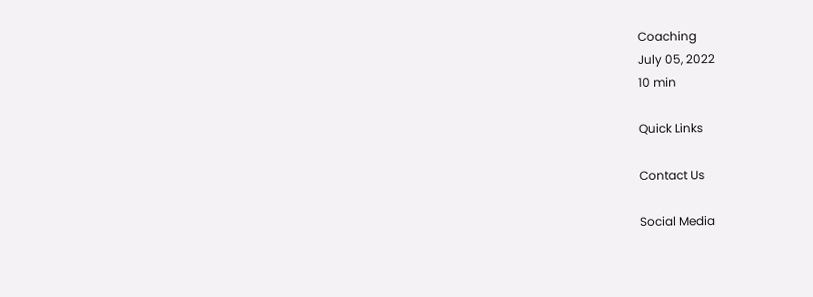Coaching
July 05, 2022
10 min

Quick Links

Contact Us

Social Media